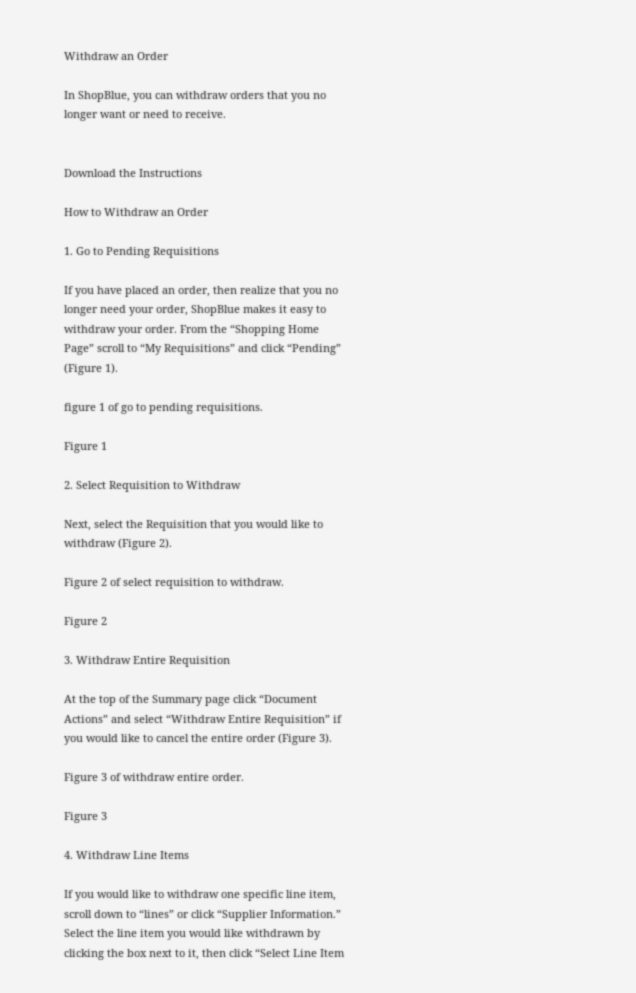Withdraw an Order

In ShopBlue, you can withdraw orders that you no longer want or need to receive.


Download the Instructions

How to Withdraw an Order

1. Go to Pending Requisitions

If you have placed an order, then realize that you no longer need your order, ShopBlue makes it easy to withdraw your order. From the “Shopping Home Page” scroll to “My Requisitions” and click “Pending” (Figure 1).

figure 1 of go to pending requisitions.

Figure 1

2. Select Requisition to Withdraw

Next, select the Requisition that you would like to withdraw (Figure 2).

Figure 2 of select requisition to withdraw.

Figure 2

3. Withdraw Entire Requisition

At the top of the Summary page click “Document Actions” and select “Withdraw Entire Requisition” if you would like to cancel the entire order (Figure 3).

Figure 3 of withdraw entire order.

Figure 3

4. Withdraw Line Items

If you would like to withdraw one specific line item, scroll down to “lines” or click “Supplier Information.” Select the line item you would like withdrawn by clicking the box next to it, then click “Select Line Item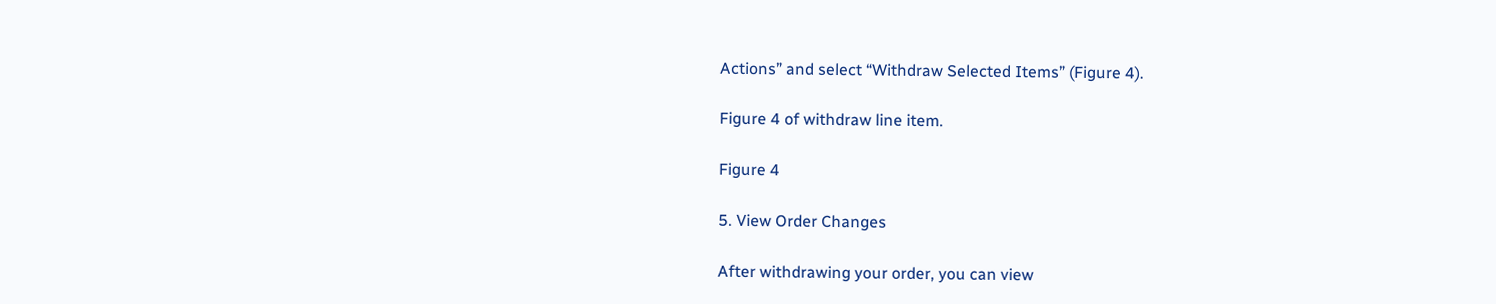Actions” and select “Withdraw Selected Items” (Figure 4).

Figure 4 of withdraw line item.

Figure 4

5. View Order Changes

After withdrawing your order, you can view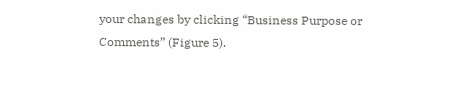your changes by clicking “Business Purpose or Comments” (Figure 5).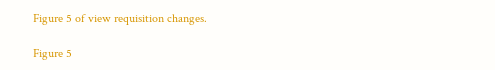Figure 5 of view requisition changes.

Figure 5